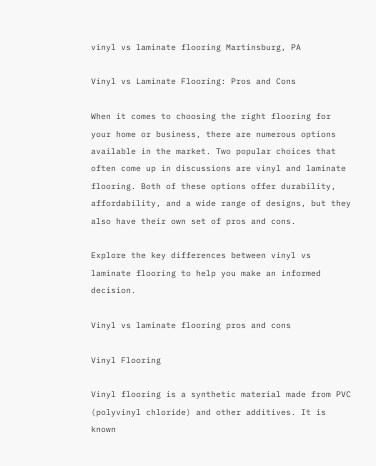vinyl vs laminate flooring Martinsburg, PA

Vinyl vs Laminate Flooring: Pros and Cons

When it comes to choosing the right flooring for your home or business, there are numerous options available in the market. Two popular choices that often come up in discussions are vinyl and laminate flooring. Both of these options offer durability, affordability, and a wide range of designs, but they also have their own set of pros and cons.

Explore the key differences between vinyl vs laminate flooring to help you make an informed decision.

Vinyl vs laminate flooring pros and cons

Vinyl Flooring

Vinyl flooring is a synthetic material made from PVC (polyvinyl chloride) and other additives. It is known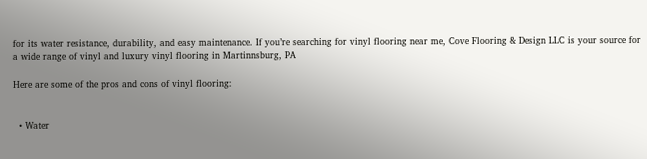for its water resistance, durability, and easy maintenance. If you’re searching for vinyl flooring near me, Cove Flooring & Design LLC is your source for a wide range of vinyl and luxury vinyl flooring in Martinnsburg, PA

Here are some of the pros and cons of vinyl flooring:


  • Water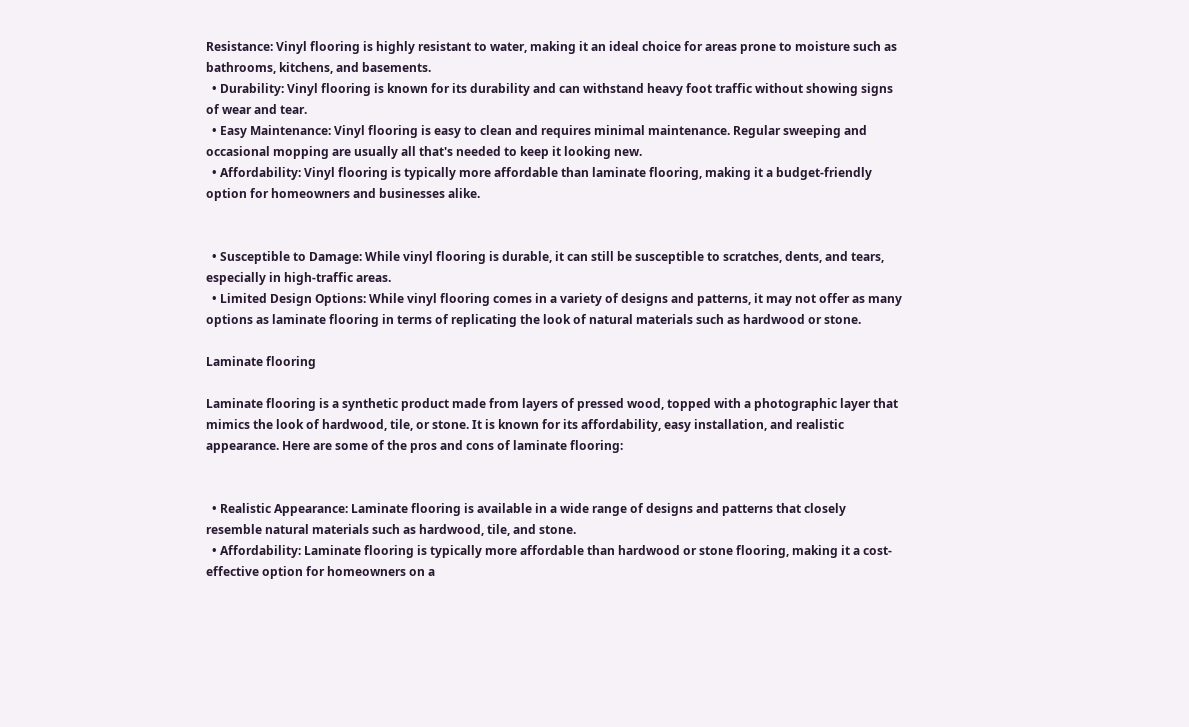Resistance: Vinyl flooring is highly resistant to water, making it an ideal choice for areas prone to moisture such as bathrooms, kitchens, and basements.
  • Durability: Vinyl flooring is known for its durability and can withstand heavy foot traffic without showing signs of wear and tear.
  • Easy Maintenance: Vinyl flooring is easy to clean and requires minimal maintenance. Regular sweeping and occasional mopping are usually all that's needed to keep it looking new.
  • Affordability: Vinyl flooring is typically more affordable than laminate flooring, making it a budget-friendly option for homeowners and businesses alike.


  • Susceptible to Damage: While vinyl flooring is durable, it can still be susceptible to scratches, dents, and tears, especially in high-traffic areas.
  • Limited Design Options: While vinyl flooring comes in a variety of designs and patterns, it may not offer as many options as laminate flooring in terms of replicating the look of natural materials such as hardwood or stone.

Laminate flooring

Laminate flooring is a synthetic product made from layers of pressed wood, topped with a photographic layer that mimics the look of hardwood, tile, or stone. It is known for its affordability, easy installation, and realistic appearance. Here are some of the pros and cons of laminate flooring:


  • Realistic Appearance: Laminate flooring is available in a wide range of designs and patterns that closely resemble natural materials such as hardwood, tile, and stone.
  • Affordability: Laminate flooring is typically more affordable than hardwood or stone flooring, making it a cost-effective option for homeowners on a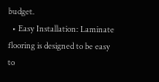budget.
  • Easy Installation: Laminate flooring is designed to be easy to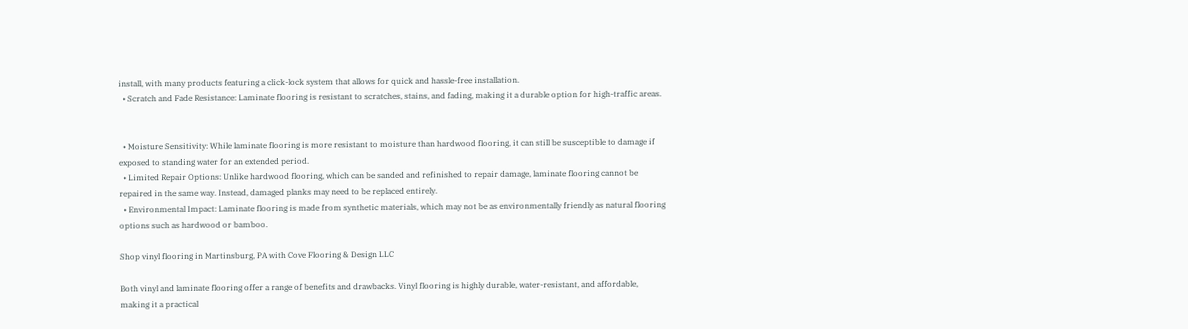install, with many products featuring a click-lock system that allows for quick and hassle-free installation.
  • Scratch and Fade Resistance: Laminate flooring is resistant to scratches, stains, and fading, making it a durable option for high-traffic areas.


  • Moisture Sensitivity: While laminate flooring is more resistant to moisture than hardwood flooring, it can still be susceptible to damage if exposed to standing water for an extended period.
  • Limited Repair Options: Unlike hardwood flooring, which can be sanded and refinished to repair damage, laminate flooring cannot be repaired in the same way. Instead, damaged planks may need to be replaced entirely.
  • Environmental Impact: Laminate flooring is made from synthetic materials, which may not be as environmentally friendly as natural flooring options such as hardwood or bamboo.

Shop vinyl flooring in Martinsburg, PA with Cove Flooring & Design LLC

Both vinyl and laminate flooring offer a range of benefits and drawbacks. Vinyl flooring is highly durable, water-resistant, and affordable, making it a practical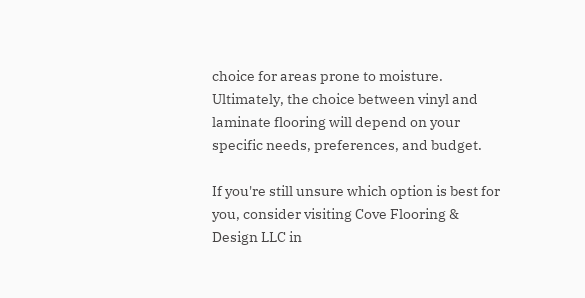choice for areas prone to moisture. Ultimately, the choice between vinyl and laminate flooring will depend on your specific needs, preferences, and budget.

If you're still unsure which option is best for you, consider visiting Cove Flooring & Design LLC in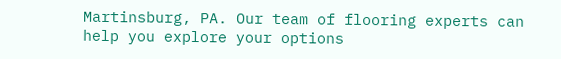Martinsburg, PA. Our team of flooring experts can help you explore your options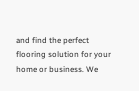and find the perfect flooring solution for your home or business. We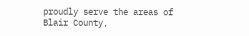proudly serve the areas of Blair County,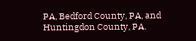PA, Bedford County, PA, and Huntingdon County, PA.